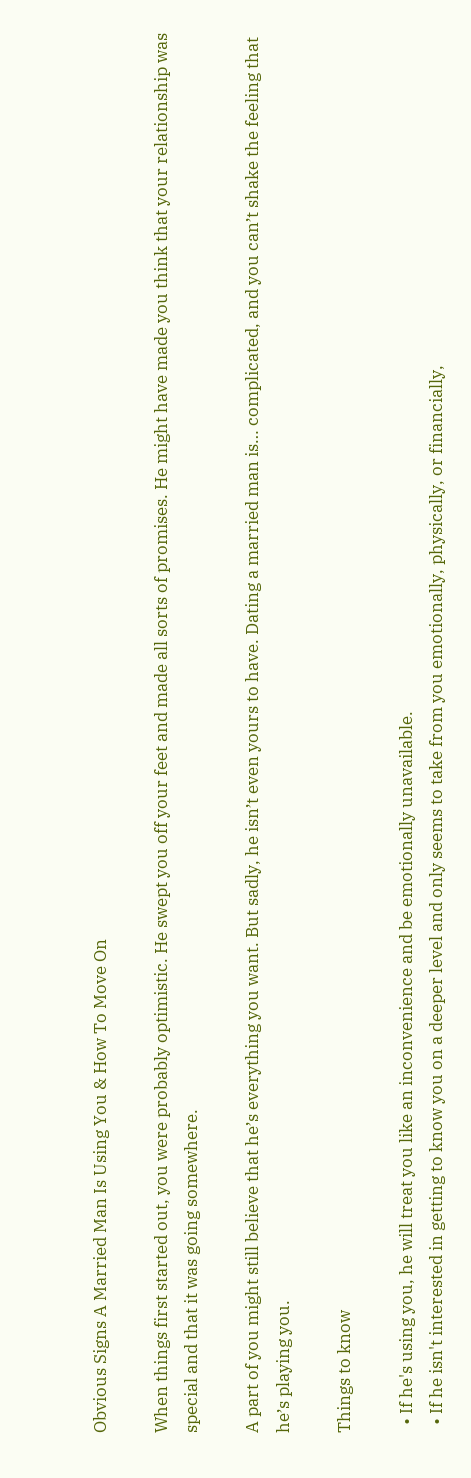Obvious Signs A Married Man Is Using You & How To Move On

When things first started out, you were probably optimistic. He swept you off your feet and made all sorts of promises. He might have made you think that your relationship was special and that it was going somewhere.

A part of you might still believe that he’s everything you want. But sadly, he isn’t even yours to have. Dating a married man is… complicated, and you can’t shake the feeling that he’s playing you.

Things to know

  • If he's using you, he will treat you like an inconvenience and be emotionally unavailable.
  • If he isn't interested in getting to know you on a deeper level and only seems to take from you emotionally, physically, or financially,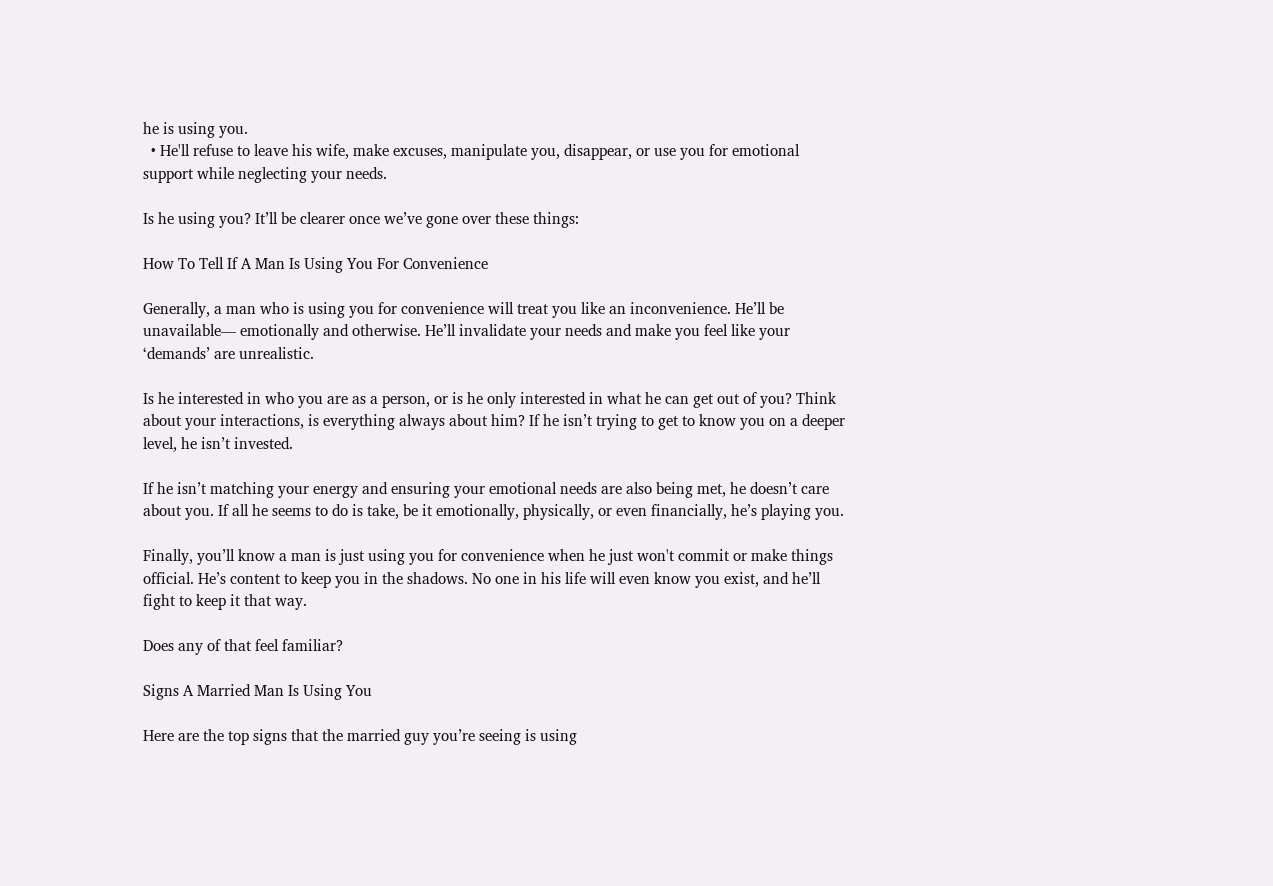he is using you.
  • He'll refuse to leave his wife, make excuses, manipulate you, disappear, or use you for emotional support while neglecting your needs.

Is he using you? It’ll be clearer once we’ve gone over these things:

How To Tell If A Man Is Using You For Convenience

Generally, a man who is using you for convenience will treat you like an inconvenience. He’ll be unavailable— emotionally and otherwise. He’ll invalidate your needs and make you feel like your ‘demands’ are unrealistic.

Is he interested in who you are as a person, or is he only interested in what he can get out of you? Think about your interactions, is everything always about him? If he isn’t trying to get to know you on a deeper level, he isn’t invested.

If he isn’t matching your energy and ensuring your emotional needs are also being met, he doesn’t care about you. If all he seems to do is take, be it emotionally, physically, or even financially, he’s playing you.

Finally, you’ll know a man is just using you for convenience when he just won't commit or make things official. He’s content to keep you in the shadows. No one in his life will even know you exist, and he’ll fight to keep it that way.

Does any of that feel familiar?

Signs A Married Man Is Using You

Here are the top signs that the married guy you’re seeing is using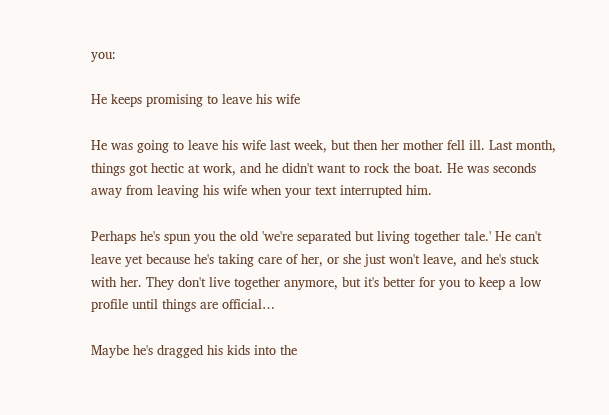you:

He keeps promising to leave his wife

He was going to leave his wife last week, but then her mother fell ill. Last month, things got hectic at work, and he didn't want to rock the boat. He was seconds away from leaving his wife when your text interrupted him.

Perhaps he's spun you the old 'we're separated but living together tale.' He can't leave yet because he's taking care of her, or she just won't leave, and he's stuck with her. They don't live together anymore, but it's better for you to keep a low profile until things are official…

Maybe he's dragged his kids into the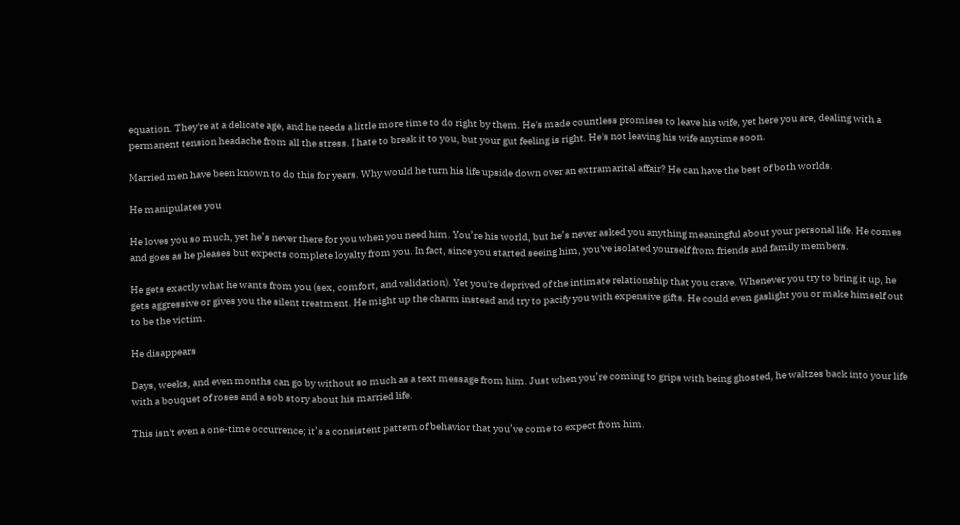equation. They're at a delicate age, and he needs a little more time to do right by them. He's made countless promises to leave his wife, yet here you are, dealing with a permanent tension headache from all the stress. I hate to break it to you, but your gut feeling is right. He's not leaving his wife anytime soon.

Married men have been known to do this for years. Why would he turn his life upside down over an extramarital affair? He can have the best of both worlds.

He manipulates you

He loves you so much, yet he’s never there for you when you need him. You’re his world, but he’s never asked you anything meaningful about your personal life. He comes and goes as he pleases but expects complete loyalty from you. In fact, since you started seeing him, you've isolated yourself from friends and family members.

He gets exactly what he wants from you (sex, comfort, and validation). Yet you're deprived of the intimate relationship that you crave. Whenever you try to bring it up, he gets aggressive or gives you the silent treatment. He might up the charm instead and try to pacify you with expensive gifts. He could even gaslight you or make himself out to be the victim.

He disappears

Days, weeks, and even months can go by without so much as a text message from him. Just when you’re coming to grips with being ghosted, he waltzes back into your life with a bouquet of roses and a sob story about his married life.

This isn't even a one-time occurrence; it’s a consistent pattern of behavior that you’ve come to expect from him.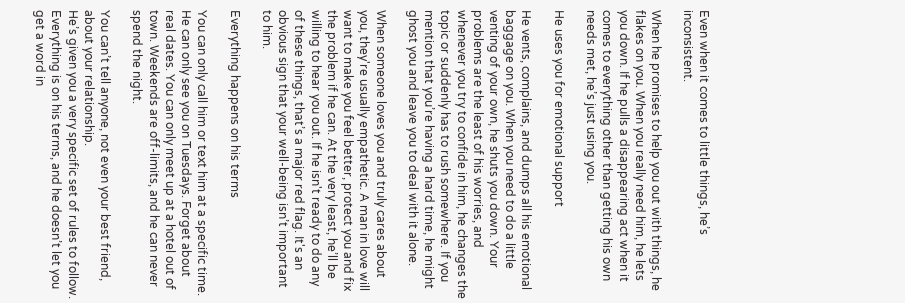Even when it comes to little things, he’s inconsistent.

When he promises to help you out with things, he flakes on you. When you really need him, he lets you down. If he pulls a disappearing act when it comes to everything other than getting his own needs met, he’s just using you.

He uses you for emotional support

He vents, complains, and dumps all his emotional baggage on you. When you need to do a little venting of your own, he shuts you down. Your problems are the least of his worries, and whenever you try to confide in him, he changes the topic or suddenly has to rush somewhere. If you mention that you’re having a hard time, he might ghost you and leave you to deal with it alone.

When someone loves you and truly cares about you, they're usually empathetic. A man in love will want to make you feel better, protect you and fix the problem if he can. At the very least, he’ll be willing to hear you out. If he isn't ready to do any of these things, that’s a major red flag. It's an obvious sign that your well-being isn’t important to him.

Everything happens on his terms

You can only call him or text him at a specific time. He can only see you on Tuesdays. Forget about real dates. You can only meet up at a hotel out of town. Weekends are off-limits, and he can never spend the night.

You can’t tell anyone, not even your best friend, about your relationship.
He’s given you a very specific set of rules to follow. Everything is on his terms, and he doesn’t let you get a word in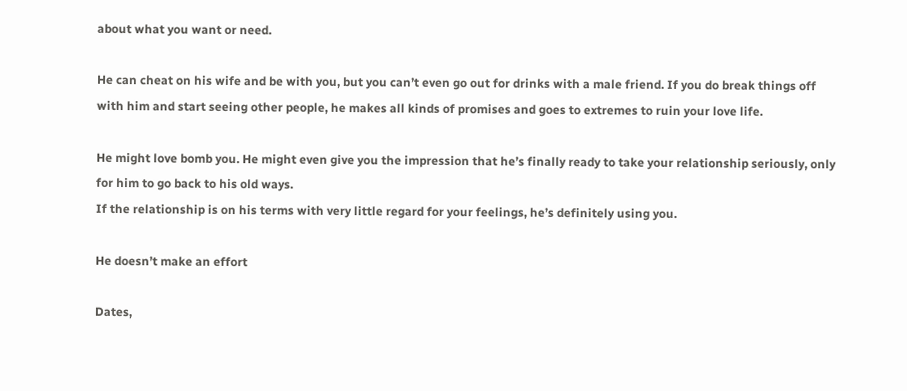about what you want or need.

He can cheat on his wife and be with you, but you can’t even go out for drinks with a male friend. If you do break things off with him and start seeing other people, he makes all kinds of promises and goes to extremes to ruin your love life.

He might love bomb you. He might even give you the impression that he’s finally ready to take your relationship seriously, only for him to go back to his old ways.
If the relationship is on his terms with very little regard for your feelings, he’s definitely using you.

He doesn’t make an effort

Dates,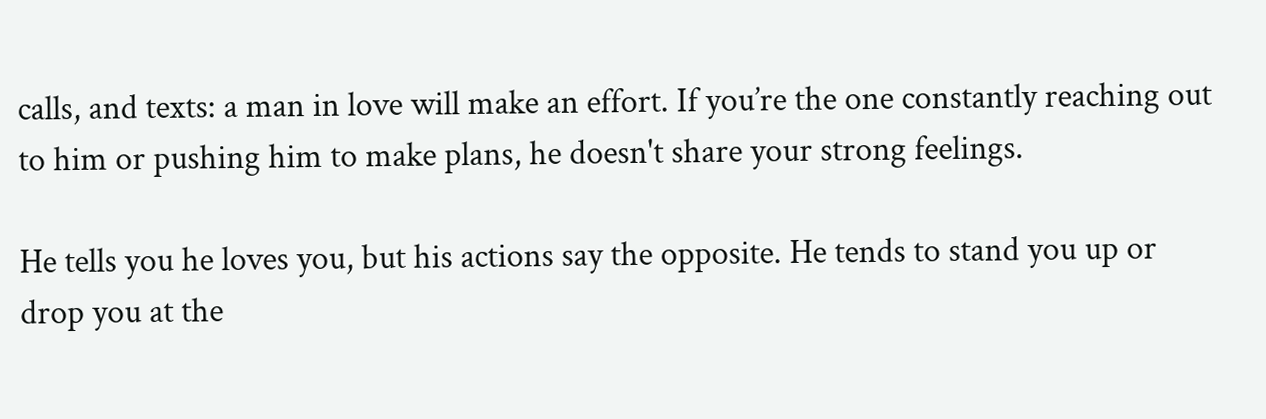calls, and texts: a man in love will make an effort. If you’re the one constantly reaching out to him or pushing him to make plans, he doesn't share your strong feelings.

He tells you he loves you, but his actions say the opposite. He tends to stand you up or drop you at the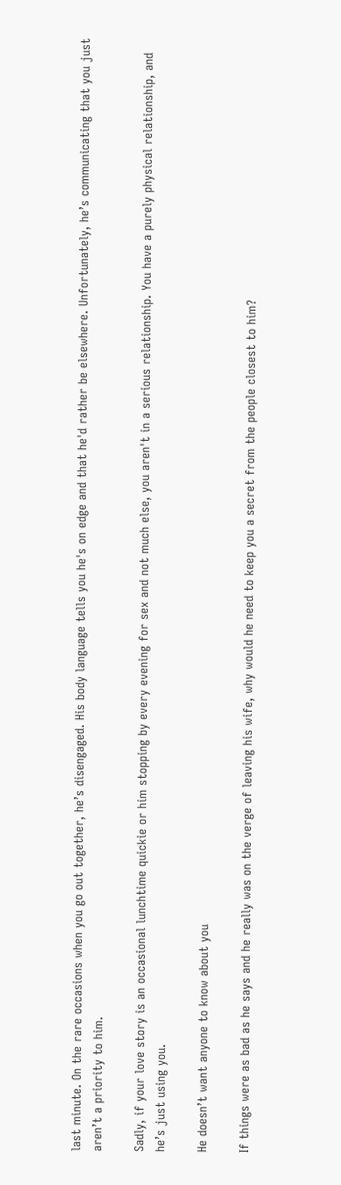last minute. On the rare occasions when you go out together, he’s disengaged. His body language tells you he's on edge and that he'd rather be elsewhere. Unfortunately, he’s communicating that you just aren’t a priority to him.

Sadly, if your love story is an occasional lunchtime quickie or him stopping by every evening for sex and not much else, you aren't in a serious relationship. You have a purely physical relationship, and he’s just using you.

He doesn’t want anyone to know about you

If things were as bad as he says and he really was on the verge of leaving his wife, why would he need to keep you a secret from the people closest to him?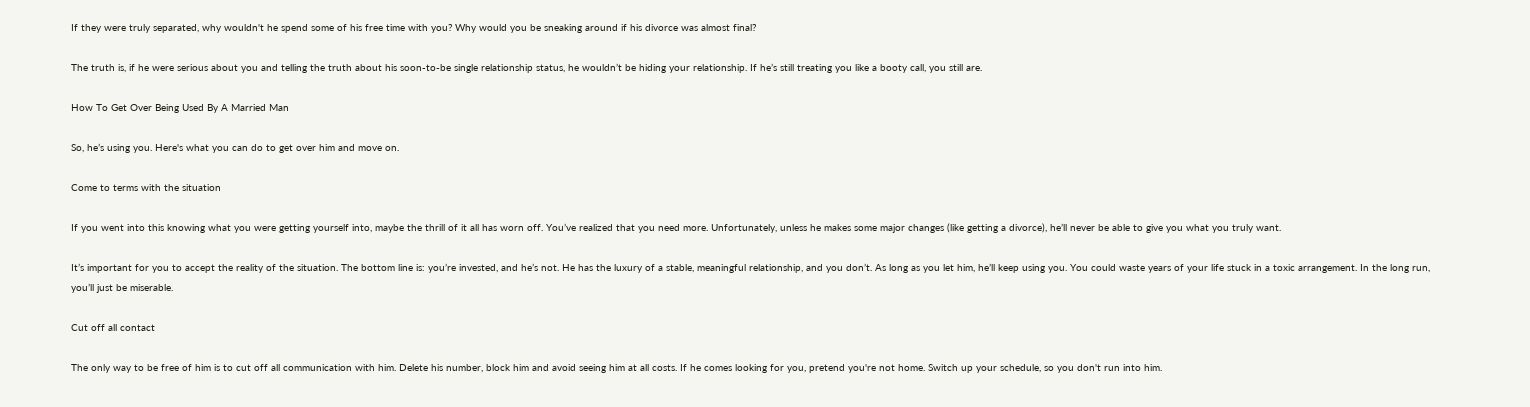If they were truly separated, why wouldn't he spend some of his free time with you? Why would you be sneaking around if his divorce was almost final?

The truth is, if he were serious about you and telling the truth about his soon-to-be single relationship status, he wouldn’t be hiding your relationship. If he’s still treating you like a booty call, you still are.

How To Get Over Being Used By A Married Man

So, he’s using you. Here's what you can do to get over him and move on.

Come to terms with the situation

If you went into this knowing what you were getting yourself into, maybe the thrill of it all has worn off. You’ve realized that you need more. Unfortunately, unless he makes some major changes (like getting a divorce), he’ll never be able to give you what you truly want.

It’s important for you to accept the reality of the situation. The bottom line is: you’re invested, and he’s not. He has the luxury of a stable, meaningful relationship, and you don’t. As long as you let him, he’ll keep using you. You could waste years of your life stuck in a toxic arrangement. In the long run, you’ll just be miserable.

Cut off all contact

The only way to be free of him is to cut off all communication with him. Delete his number, block him and avoid seeing him at all costs. If he comes looking for you, pretend you're not home. Switch up your schedule, so you don't run into him.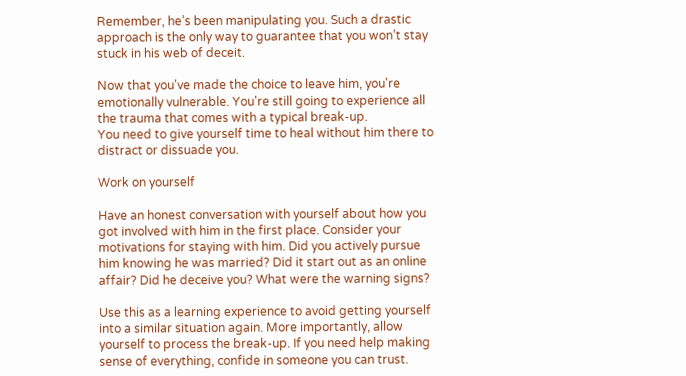Remember, he’s been manipulating you. Such a drastic approach is the only way to guarantee that you won’t stay stuck in his web of deceit.

Now that you've made the choice to leave him, you're emotionally vulnerable. You're still going to experience all the trauma that comes with a typical break-up.
You need to give yourself time to heal without him there to distract or dissuade you.

Work on yourself

Have an honest conversation with yourself about how you got involved with him in the first place. Consider your motivations for staying with him. Did you actively pursue him knowing he was married? Did it start out as an online affair? Did he deceive you? What were the warning signs?

Use this as a learning experience to avoid getting yourself into a similar situation again. More importantly, allow yourself to process the break-up. If you need help making sense of everything, confide in someone you can trust.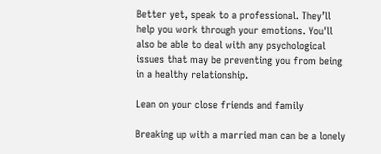Better yet, speak to a professional. They’ll help you work through your emotions. You'll also be able to deal with any psychological issues that may be preventing you from being in a healthy relationship.

Lean on your close friends and family

Breaking up with a married man can be a lonely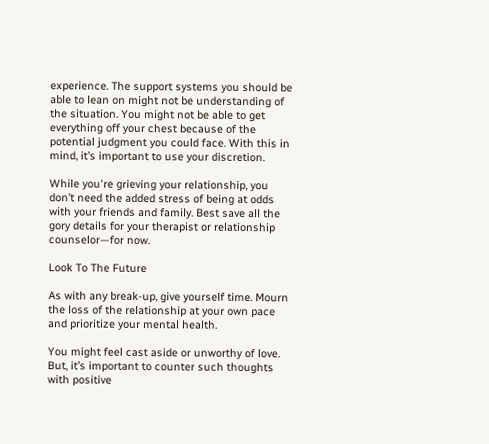experience. The support systems you should be able to lean on might not be understanding of the situation. You might not be able to get everything off your chest because of the potential judgment you could face. With this in mind, it’s important to use your discretion.

While you're grieving your relationship, you don’t need the added stress of being at odds with your friends and family. Best save all the gory details for your therapist or relationship counselor—for now.

Look To The Future

As with any break-up, give yourself time. Mourn the loss of the relationship at your own pace and prioritize your mental health.

You might feel cast aside or unworthy of love. But, it’s important to counter such thoughts with positive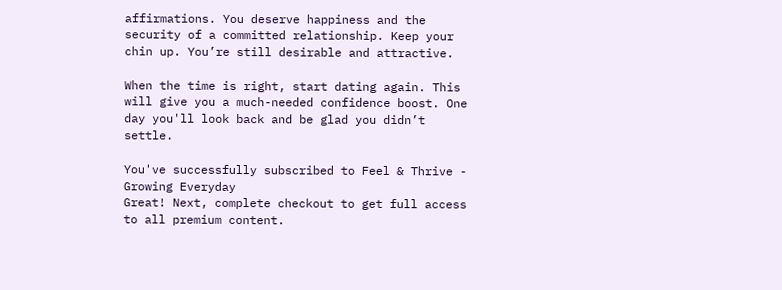affirmations. You deserve happiness and the security of a committed relationship. Keep your chin up. You’re still desirable and attractive.

When the time is right, start dating again. This will give you a much-needed confidence boost. One day you'll look back and be glad you didn’t settle.

You've successfully subscribed to Feel & Thrive - Growing Everyday
Great! Next, complete checkout to get full access to all premium content.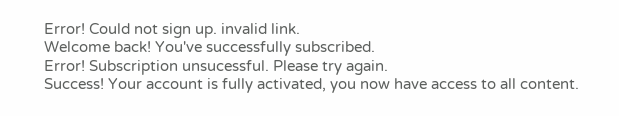Error! Could not sign up. invalid link.
Welcome back! You've successfully subscribed.
Error! Subscription unsucessful. Please try again.
Success! Your account is fully activated, you now have access to all content.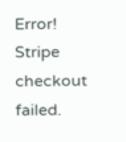Error! Stripe checkout failed.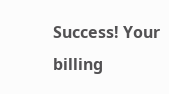Success! Your billing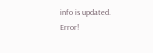info is updated.
Error!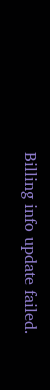Billing info update failed.